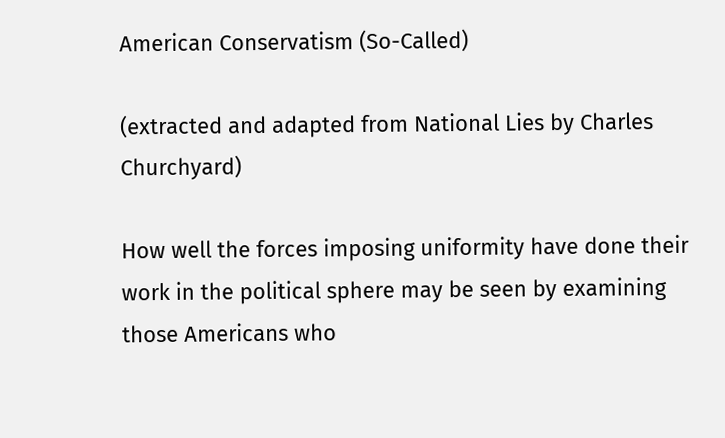American Conservatism (So-Called)

(extracted and adapted from National Lies by Charles Churchyard)

How well the forces imposing uniformity have done their work in the political sphere may be seen by examining those Americans who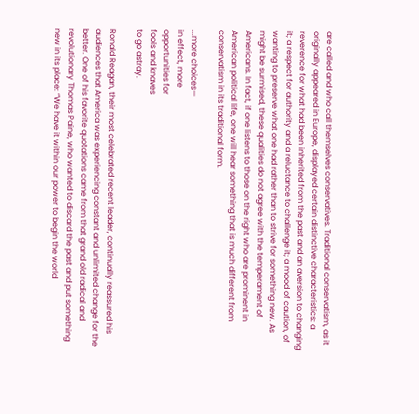are called and who call themselves conservatives. Traditional conservatism, as it originally appeared in Europe, displayed certain distinctive characteristics: a reverence for what had been inherited from the past and an aversion to changing it; a respect for authority and a reluctance to challenge it; a mood of caution, of wanting to preserve what one had rather than to strive for something new. As might be surmised, these qualities do not agree with the temperament of Americans. In fact, if one listens to those on the right who are prominent in American political life, one will hear something that is much different from conservatism in its traditional form.

...more choices—
in effect, more
opportunities for
fools and knaves
to go astray.

Ronald Reagan, their most celebrated recent leader, continually reassured his audiences that America was experiencing constant and unlimited change for the better. One of his favorite quotations came from that grand old radical and revolutionary Thomas Paine, who wanted to discard the past and put something new in its place: “We have it within our power to begin the world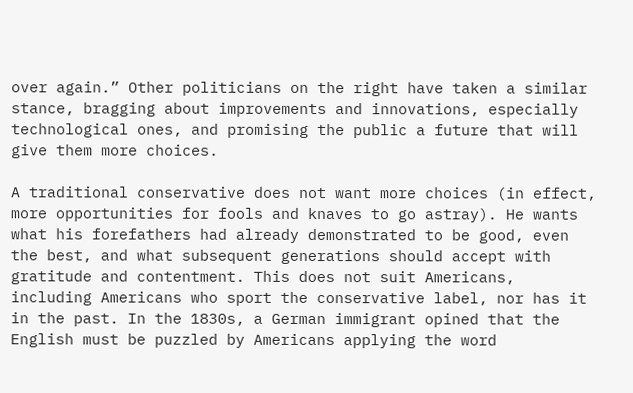over again.” Other politicians on the right have taken a similar stance, bragging about improvements and innovations, especially technological ones, and promising the public a future that will give them more choices.

A traditional conservative does not want more choices (in effect, more opportunities for fools and knaves to go astray). He wants what his forefathers had already demonstrated to be good, even the best, and what subsequent generations should accept with gratitude and contentment. This does not suit Americans, including Americans who sport the conservative label, nor has it in the past. In the 1830s, a German immigrant opined that the English must be puzzled by Americans applying the word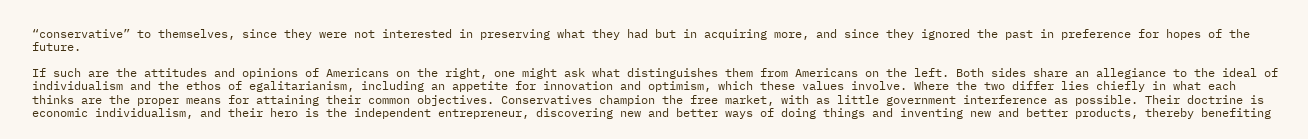“conservative” to themselves, since they were not interested in preserving what they had but in acquiring more, and since they ignored the past in preference for hopes of the future.

If such are the attitudes and opinions of Americans on the right, one might ask what distinguishes them from Americans on the left. Both sides share an allegiance to the ideal of individualism and the ethos of egalitarianism, including an appetite for innovation and optimism, which these values involve. Where the two differ lies chiefly in what each thinks are the proper means for attaining their common objectives. Conservatives champion the free market, with as little government interference as possible. Their doctrine is economic individualism, and their hero is the independent entrepreneur, discovering new and better ways of doing things and inventing new and better products, thereby benefiting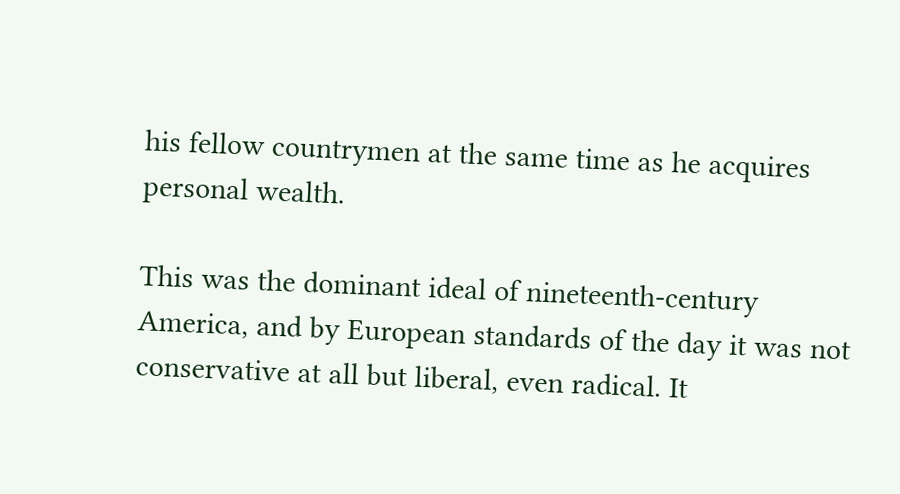his fellow countrymen at the same time as he acquires personal wealth.

This was the dominant ideal of nineteenth-century America, and by European standards of the day it was not conservative at all but liberal, even radical. It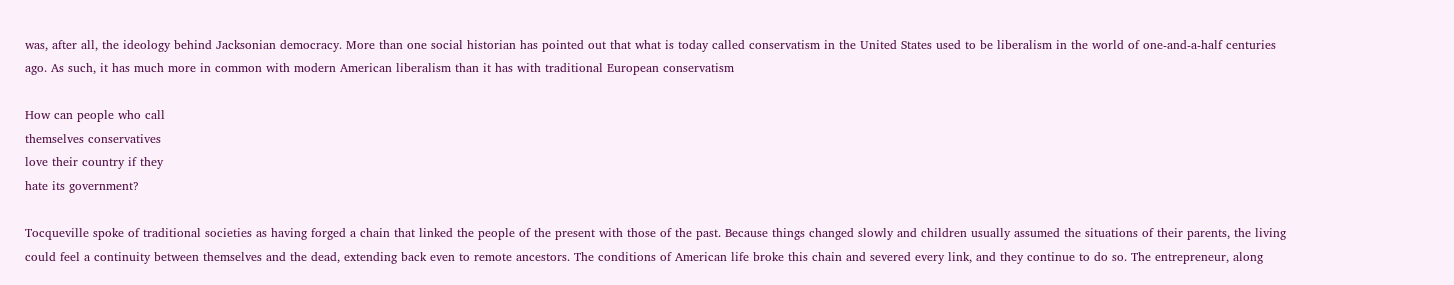was, after all, the ideology behind Jacksonian democracy. More than one social historian has pointed out that what is today called conservatism in the United States used to be liberalism in the world of one-and-a-half centuries ago. As such, it has much more in common with modern American liberalism than it has with traditional European conservatism

How can people who call
themselves conservatives
love their country if they
hate its government?

Tocqueville spoke of traditional societies as having forged a chain that linked the people of the present with those of the past. Because things changed slowly and children usually assumed the situations of their parents, the living could feel a continuity between themselves and the dead, extending back even to remote ancestors. The conditions of American life broke this chain and severed every link, and they continue to do so. The entrepreneur, along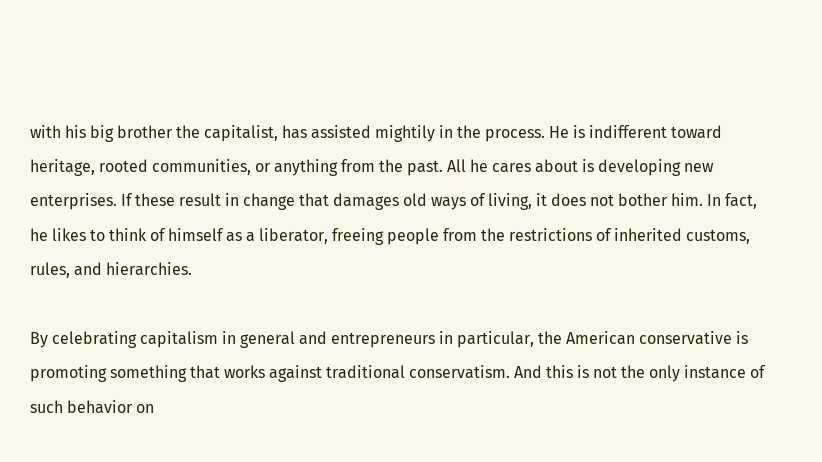with his big brother the capitalist, has assisted mightily in the process. He is indifferent toward heritage, rooted communities, or anything from the past. All he cares about is developing new enterprises. If these result in change that damages old ways of living, it does not bother him. In fact, he likes to think of himself as a liberator, freeing people from the restrictions of inherited customs, rules, and hierarchies.

By celebrating capitalism in general and entrepreneurs in particular, the American conservative is promoting something that works against traditional conservatism. And this is not the only instance of such behavior on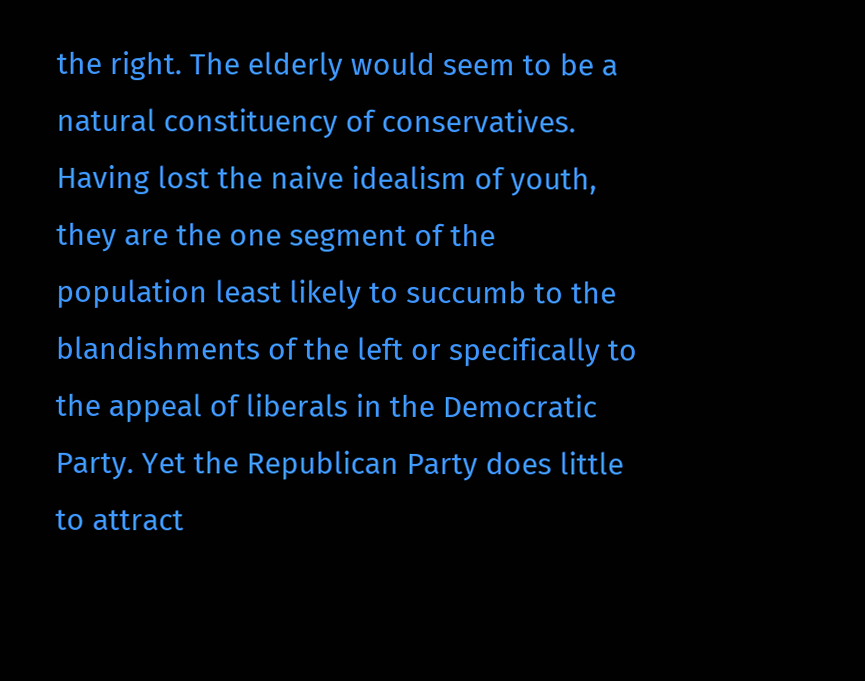the right. The elderly would seem to be a natural constituency of conservatives. Having lost the naive idealism of youth, they are the one segment of the population least likely to succumb to the blandishments of the left or specifically to the appeal of liberals in the Democratic Party. Yet the Republican Party does little to attract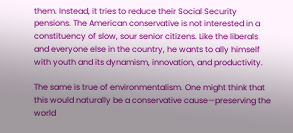them. Instead, it tries to reduce their Social Security pensions. The American conservative is not interested in a constituency of slow, sour senior citizens. Like the liberals and everyone else in the country, he wants to ally himself with youth and its dynamism, innovation, and productivity.

The same is true of environmentalism. One might think that this would naturally be a conservative cause—preserving the world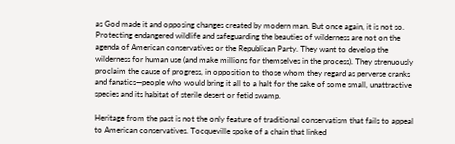as God made it and opposing changes created by modern man. But once again, it is not so. Protecting endangered wildlife and safeguarding the beauties of wilderness are not on the agenda of American conservatives or the Republican Party. They want to develop the wilderness for human use (and make millions for themselves in the process). They strenuously proclaim the cause of progress, in opposition to those whom they regard as perverse cranks and fanatics—people who would bring it all to a halt for the sake of some small, unattractive species and its habitat of sterile desert or fetid swamp.

Heritage from the past is not the only feature of traditional conservatism that fails to appeal to American conservatives. Tocqueville spoke of a chain that linked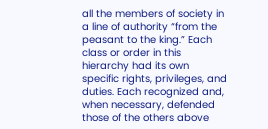all the members of society in a line of authority “from the peasant to the king.” Each class or order in this hierarchy had its own specific rights, privileges, and duties. Each recognized and, when necessary, defended those of the others above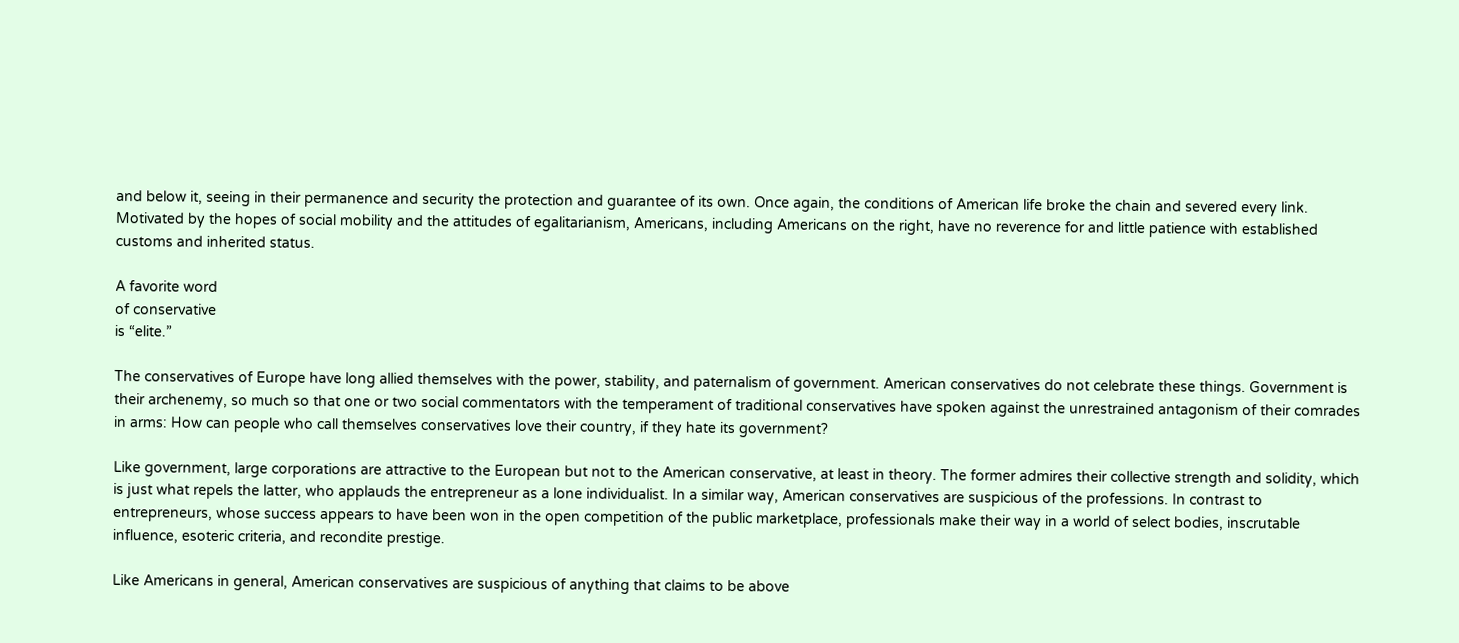and below it, seeing in their permanence and security the protection and guarantee of its own. Once again, the conditions of American life broke the chain and severed every link. Motivated by the hopes of social mobility and the attitudes of egalitarianism, Americans, including Americans on the right, have no reverence for and little patience with established customs and inherited status.

A favorite word
of conservative
is “elite.”

The conservatives of Europe have long allied themselves with the power, stability, and paternalism of government. American conservatives do not celebrate these things. Government is their archenemy, so much so that one or two social commentators with the temperament of traditional conservatives have spoken against the unrestrained antagonism of their comrades in arms: How can people who call themselves conservatives love their country, if they hate its government?

Like government, large corporations are attractive to the European but not to the American conservative, at least in theory. The former admires their collective strength and solidity, which is just what repels the latter, who applauds the entrepreneur as a lone individualist. In a similar way, American conservatives are suspicious of the professions. In contrast to entrepreneurs, whose success appears to have been won in the open competition of the public marketplace, professionals make their way in a world of select bodies, inscrutable influence, esoteric criteria, and recondite prestige.

Like Americans in general, American conservatives are suspicious of anything that claims to be above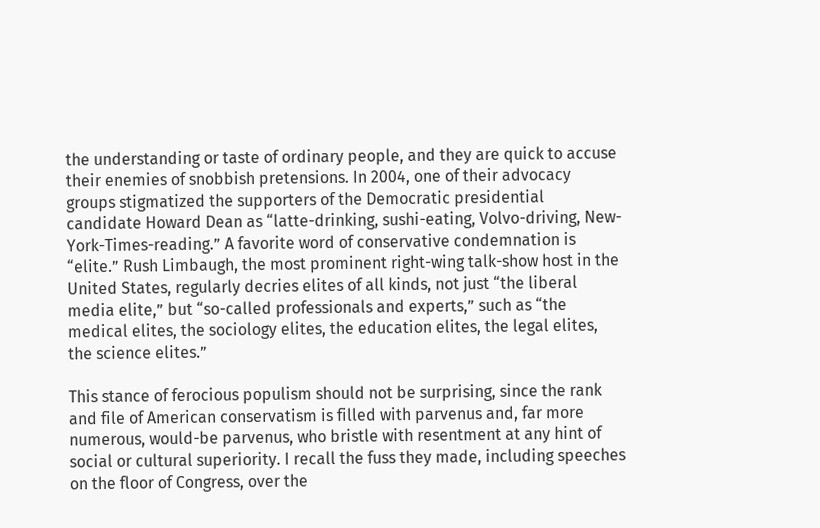the understanding or taste of ordinary people, and they are quick to accuse their enemies of snobbish pretensions. In 2004, one of their advocacy groups stigmatized the supporters of the Democratic presidential candidate Howard Dean as “latte-drinking, sushi-eating, Volvo-driving, New-York-Times-reading.” A favorite word of conservative condemnation is “elite.” Rush Limbaugh, the most prominent right-wing talk-show host in the United States, regularly decries elites of all kinds, not just “the liberal media elite,” but “so-called professionals and experts,” such as “the medical elites, the sociology elites, the education elites, the legal elites, the science elites.”

This stance of ferocious populism should not be surprising, since the rank and file of American conservatism is filled with parvenus and, far more numerous, would-be parvenus, who bristle with resentment at any hint of social or cultural superiority. I recall the fuss they made, including speeches on the floor of Congress, over the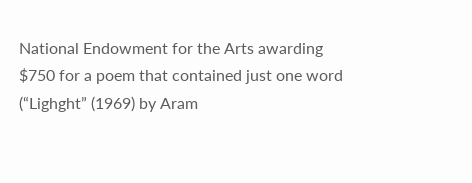National Endowment for the Arts awarding $750 for a poem that contained just one word (“Lighght” (1969) by Aram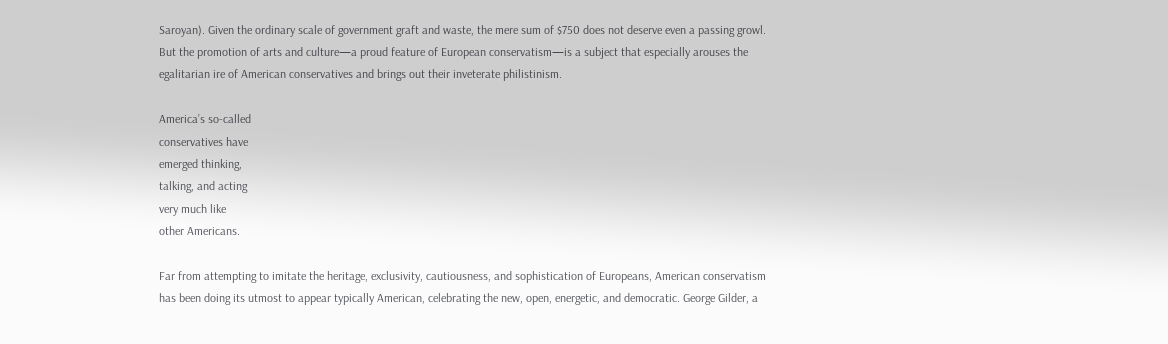Saroyan). Given the ordinary scale of government graft and waste, the mere sum of $750 does not deserve even a passing growl. But the promotion of arts and culture—a proud feature of European conservatism—is a subject that especially arouses the egalitarian ire of American conservatives and brings out their inveterate philistinism.

America’s so-called
conservatives have
emerged thinking,
talking, and acting
very much like
other Americans.

Far from attempting to imitate the heritage, exclusivity, cautiousness, and sophistication of Europeans, American conservatism has been doing its utmost to appear typically American, celebrating the new, open, energetic, and democratic. George Gilder, a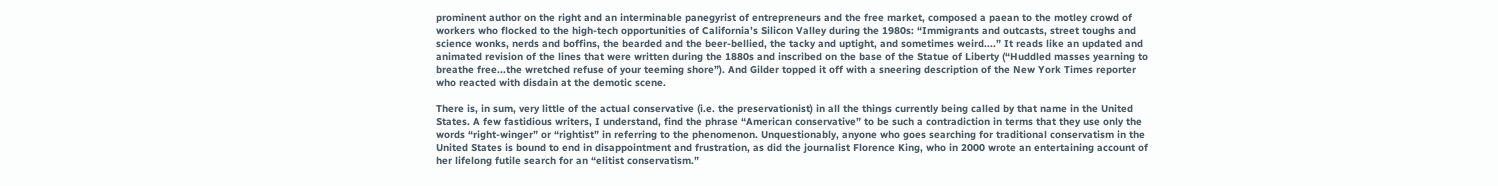prominent author on the right and an interminable panegyrist of entrepreneurs and the free market, composed a paean to the motley crowd of workers who flocked to the high-tech opportunities of California’s Silicon Valley during the 1980s: “Immigrants and outcasts, street toughs and science wonks, nerds and boffins, the bearded and the beer-bellied, the tacky and uptight, and sometimes weird....” It reads like an updated and animated revision of the lines that were written during the 1880s and inscribed on the base of the Statue of Liberty (“Huddled masses yearning to breathe free...the wretched refuse of your teeming shore”). And Gilder topped it off with a sneering description of the New York Times reporter who reacted with disdain at the demotic scene.

There is, in sum, very little of the actual conservative (i.e. the preservationist) in all the things currently being called by that name in the United States. A few fastidious writers, I understand, find the phrase “American conservative” to be such a contradiction in terms that they use only the words “right-winger” or “rightist” in referring to the phenomenon. Unquestionably, anyone who goes searching for traditional conservatism in the United States is bound to end in disappointment and frustration, as did the journalist Florence King, who in 2000 wrote an entertaining account of her lifelong futile search for an “elitist conservatism.”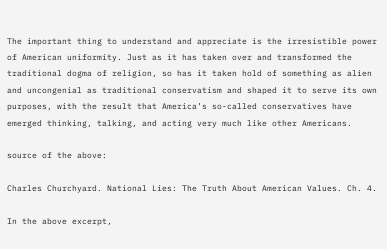The important thing to understand and appreciate is the irresistible power of American uniformity. Just as it has taken over and transformed the traditional dogma of religion, so has it taken hold of something as alien and uncongenial as traditional conservatism and shaped it to serve its own purposes, with the result that America’s so-called conservatives have emerged thinking, talking, and acting very much like other Americans.

source of the above:

Charles Churchyard. National Lies: The Truth About American Values. Ch. 4.

In the above excerpt,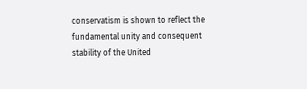conservatism is shown to reflect the fundamental unity and consequent stability of the United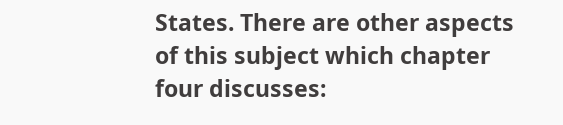States. There are other aspects of this subject which chapter four discusses: